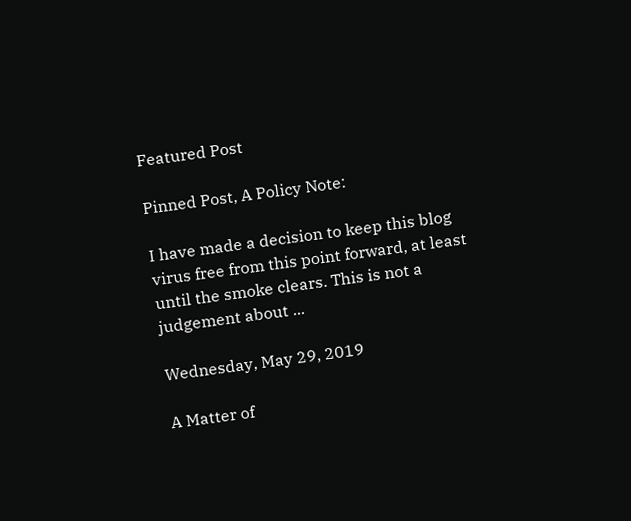Featured Post

Pinned Post, A Policy Note:

I have made a decision to keep this blog virus free from this point forward, at least until the smoke clears. This is not a judgement about ...

Wednesday, May 29, 2019

A Matter of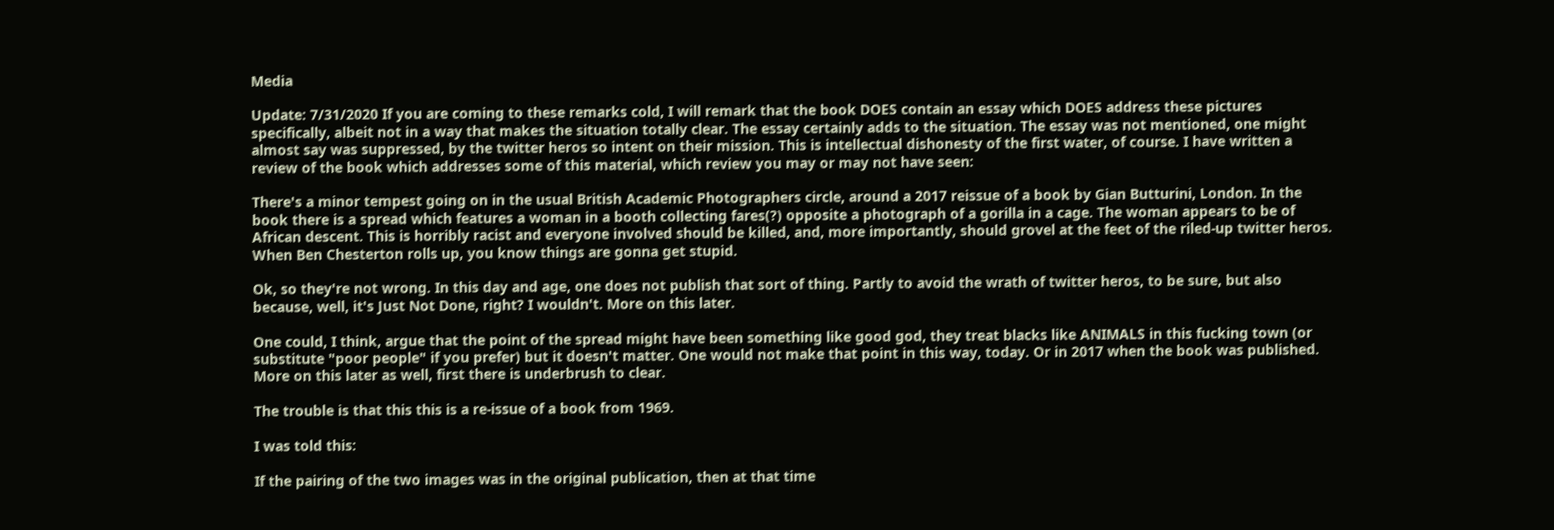Media

Update: 7/31/2020 If you are coming to these remarks cold, I will remark that the book DOES contain an essay which DOES address these pictures specifically, albeit not in a way that makes the situation totally clear. The essay certainly adds to the situation. The essay was not mentioned, one might almost say was suppressed, by the twitter heros so intent on their mission. This is intellectual dishonesty of the first water, of course. I have written a review of the book which addresses some of this material, which review you may or may not have seen:

There's a minor tempest going on in the usual British Academic Photographers circle, around a 2017 reissue of a book by Gian Butturini, London. In the book there is a spread which features a woman in a booth collecting fares(?) opposite a photograph of a gorilla in a cage. The woman appears to be of African descent. This is horribly racist and everyone involved should be killed, and, more importantly, should grovel at the feet of the riled-up twitter heros. When Ben Chesterton rolls up, you know things are gonna get stupid.

Ok, so they're not wrong. In this day and age, one does not publish that sort of thing. Partly to avoid the wrath of twitter heros, to be sure, but also because, well, it's Just Not Done, right? I wouldn't. More on this later.

One could, I think, argue that the point of the spread might have been something like good god, they treat blacks like ANIMALS in this fucking town (or substitute "poor people" if you prefer) but it doesn't matter. One would not make that point in this way, today. Or in 2017 when the book was published. More on this later as well, first there is underbrush to clear.

The trouble is that this this is a re-issue of a book from 1969.

I was told this:

If the pairing of the two images was in the original publication, then at that time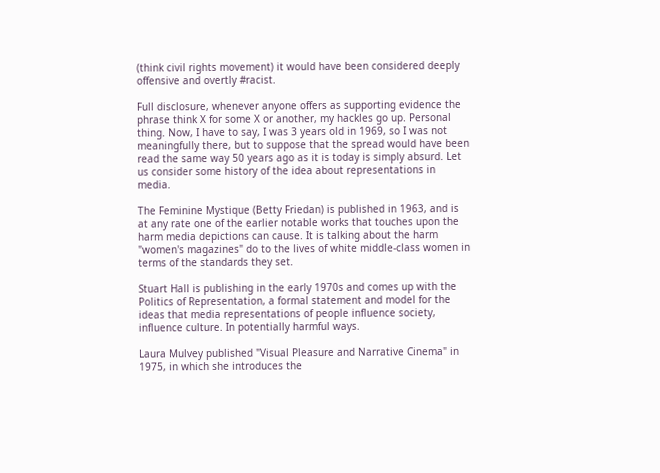(think civil rights movement) it would have been considered deeply offensive and overtly #racist.

Full disclosure, whenever anyone offers as supporting evidence the phrase think X for some X or another, my hackles go up. Personal thing. Now, I have to say, I was 3 years old in 1969, so I was not meaningfully there, but to suppose that the spread would have been read the same way 50 years ago as it is today is simply absurd. Let us consider some history of the idea about representations in media.

The Feminine Mystique (Betty Friedan) is published in 1963, and is at any rate one of the earlier notable works that touches upon the harm media depictions can cause. It is talking about the harm "women's magazines" do to the lives of white middle-class women in terms of the standards they set.

Stuart Hall is publishing in the early 1970s and comes up with the Politics of Representation, a formal statement and model for the ideas that media representations of people influence society, influence culture. In potentially harmful ways.

Laura Mulvey published "Visual Pleasure and Narrative Cinema" in 1975, in which she introduces the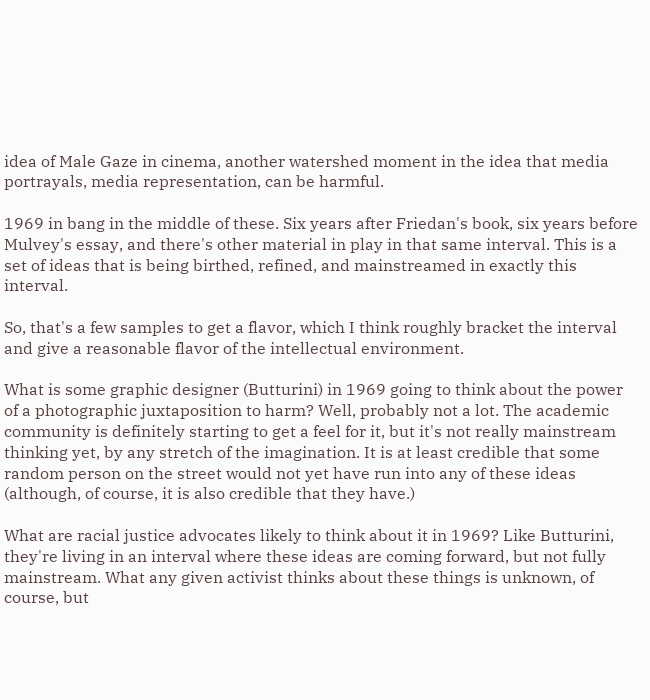idea of Male Gaze in cinema, another watershed moment in the idea that media portrayals, media representation, can be harmful.

1969 in bang in the middle of these. Six years after Friedan's book, six years before Mulvey's essay, and there's other material in play in that same interval. This is a set of ideas that is being birthed, refined, and mainstreamed in exactly this interval.

So, that's a few samples to get a flavor, which I think roughly bracket the interval and give a reasonable flavor of the intellectual environment.

What is some graphic designer (Butturini) in 1969 going to think about the power of a photographic juxtaposition to harm? Well, probably not a lot. The academic community is definitely starting to get a feel for it, but it's not really mainstream thinking yet, by any stretch of the imagination. It is at least credible that some random person on the street would not yet have run into any of these ideas (although, of course, it is also credible that they have.)

What are racial justice advocates likely to think about it in 1969? Like Butturini, they're living in an interval where these ideas are coming forward, but not fully mainstream. What any given activist thinks about these things is unknown, of course, but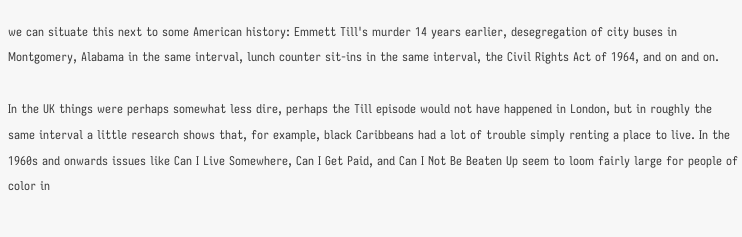we can situate this next to some American history: Emmett Till's murder 14 years earlier, desegregation of city buses in Montgomery, Alabama in the same interval, lunch counter sit-ins in the same interval, the Civil Rights Act of 1964, and on and on.

In the UK things were perhaps somewhat less dire, perhaps the Till episode would not have happened in London, but in roughly the same interval a little research shows that, for example, black Caribbeans had a lot of trouble simply renting a place to live. In the 1960s and onwards issues like Can I Live Somewhere, Can I Get Paid, and Can I Not Be Beaten Up seem to loom fairly large for people of color in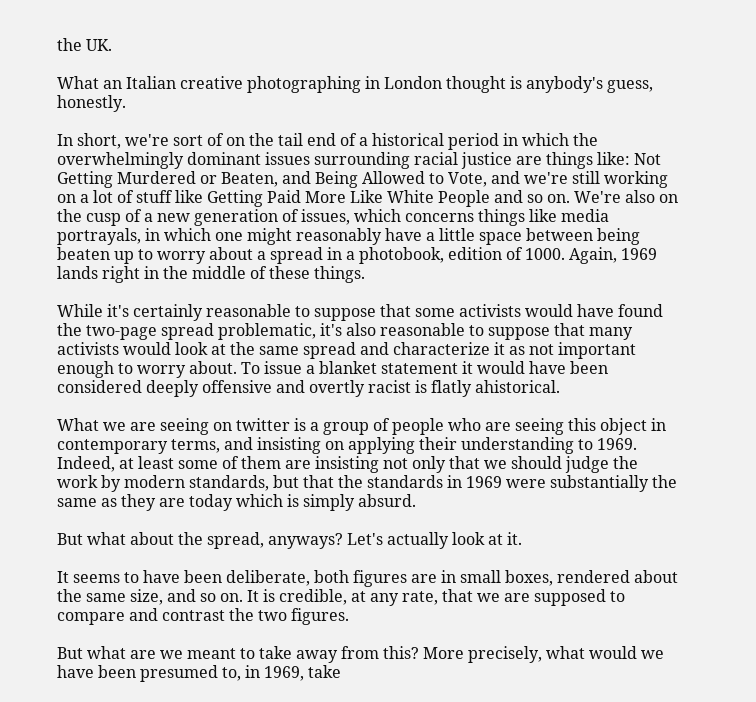the UK.

What an Italian creative photographing in London thought is anybody's guess, honestly.

In short, we're sort of on the tail end of a historical period in which the overwhelmingly dominant issues surrounding racial justice are things like: Not Getting Murdered or Beaten, and Being Allowed to Vote, and we're still working on a lot of stuff like Getting Paid More Like White People and so on. We're also on the cusp of a new generation of issues, which concerns things like media portrayals, in which one might reasonably have a little space between being beaten up to worry about a spread in a photobook, edition of 1000. Again, 1969 lands right in the middle of these things.

While it's certainly reasonable to suppose that some activists would have found the two-page spread problematic, it's also reasonable to suppose that many activists would look at the same spread and characterize it as not important enough to worry about. To issue a blanket statement it would have been considered deeply offensive and overtly racist is flatly ahistorical.

What we are seeing on twitter is a group of people who are seeing this object in contemporary terms, and insisting on applying their understanding to 1969. Indeed, at least some of them are insisting not only that we should judge the work by modern standards, but that the standards in 1969 were substantially the same as they are today which is simply absurd.

But what about the spread, anyways? Let's actually look at it.

It seems to have been deliberate, both figures are in small boxes, rendered about the same size, and so on. It is credible, at any rate, that we are supposed to compare and contrast the two figures.

But what are we meant to take away from this? More precisely, what would we have been presumed to, in 1969, take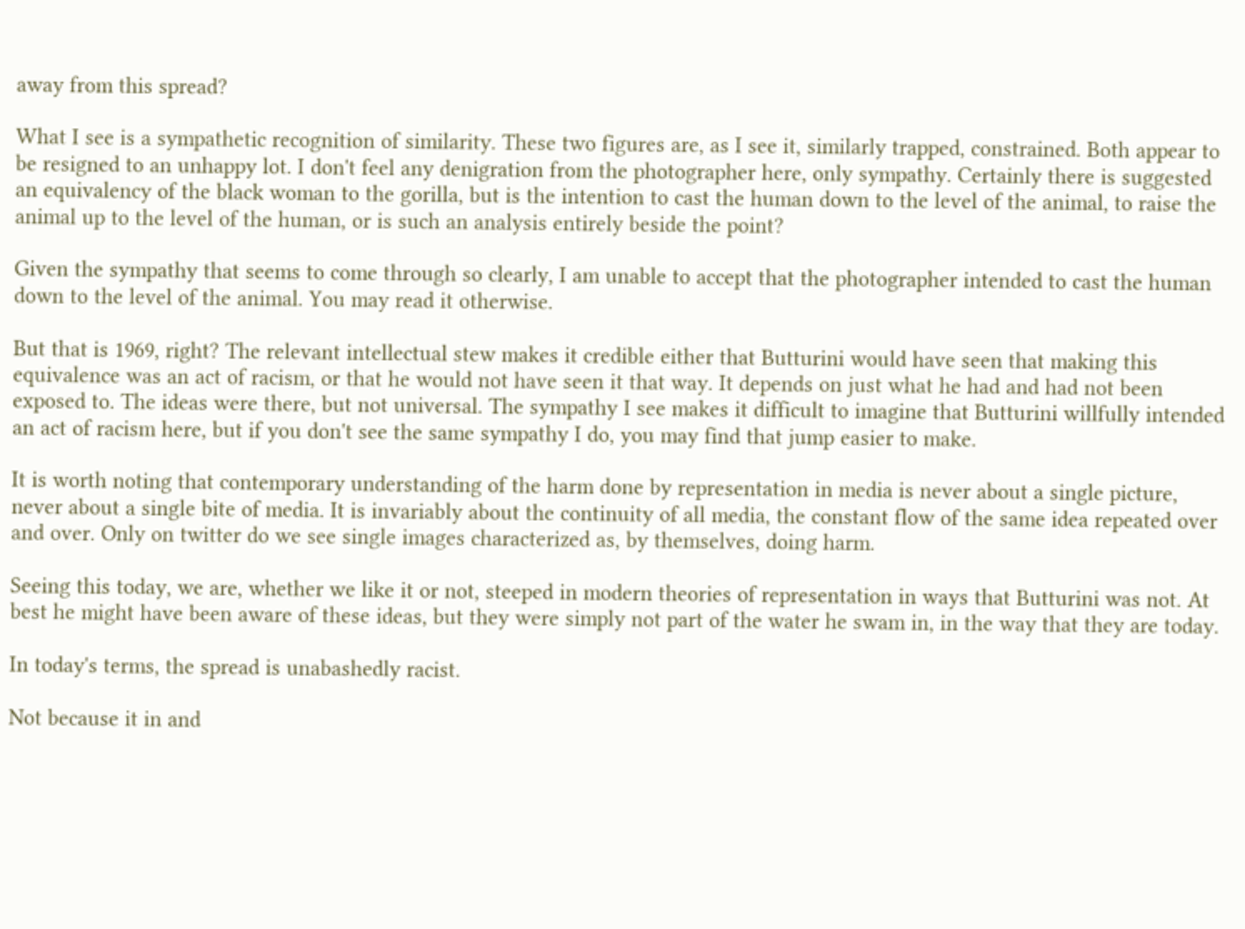away from this spread?

What I see is a sympathetic recognition of similarity. These two figures are, as I see it, similarly trapped, constrained. Both appear to be resigned to an unhappy lot. I don't feel any denigration from the photographer here, only sympathy. Certainly there is suggested an equivalency of the black woman to the gorilla, but is the intention to cast the human down to the level of the animal, to raise the animal up to the level of the human, or is such an analysis entirely beside the point?

Given the sympathy that seems to come through so clearly, I am unable to accept that the photographer intended to cast the human down to the level of the animal. You may read it otherwise.

But that is 1969, right? The relevant intellectual stew makes it credible either that Butturini would have seen that making this equivalence was an act of racism, or that he would not have seen it that way. It depends on just what he had and had not been exposed to. The ideas were there, but not universal. The sympathy I see makes it difficult to imagine that Butturini willfully intended an act of racism here, but if you don't see the same sympathy I do, you may find that jump easier to make.

It is worth noting that contemporary understanding of the harm done by representation in media is never about a single picture, never about a single bite of media. It is invariably about the continuity of all media, the constant flow of the same idea repeated over and over. Only on twitter do we see single images characterized as, by themselves, doing harm.

Seeing this today, we are, whether we like it or not, steeped in modern theories of representation in ways that Butturini was not. At best he might have been aware of these ideas, but they were simply not part of the water he swam in, in the way that they are today.

In today's terms, the spread is unabashedly racist.

Not because it in and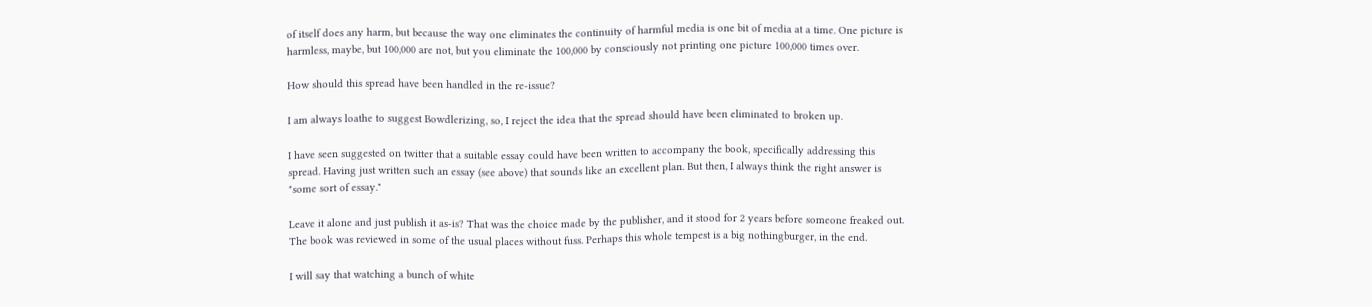of itself does any harm, but because the way one eliminates the continuity of harmful media is one bit of media at a time. One picture is harmless, maybe, but 100,000 are not, but you eliminate the 100,000 by consciously not printing one picture 100,000 times over.

How should this spread have been handled in the re-issue?

I am always loathe to suggest Bowdlerizing, so, I reject the idea that the spread should have been eliminated to broken up.

I have seen suggested on twitter that a suitable essay could have been written to accompany the book, specifically addressing this spread. Having just written such an essay (see above) that sounds like an excellent plan. But then, I always think the right answer is "some sort of essay."

Leave it alone and just publish it as-is? That was the choice made by the publisher, and it stood for 2 years before someone freaked out. The book was reviewed in some of the usual places without fuss. Perhaps this whole tempest is a big nothingburger, in the end.

I will say that watching a bunch of white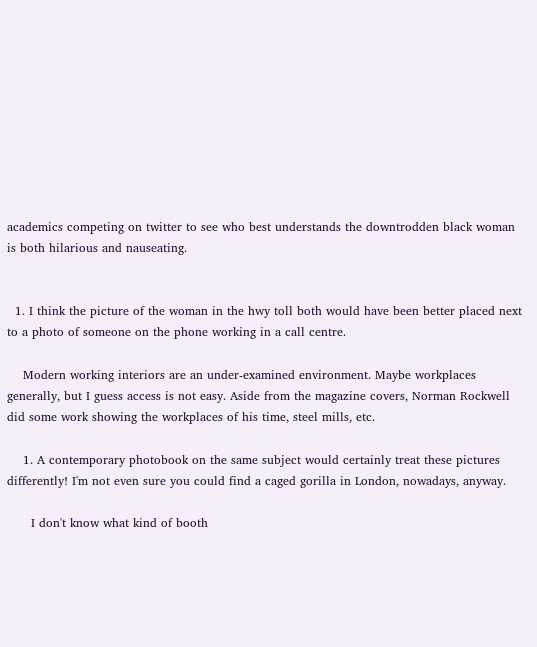academics competing on twitter to see who best understands the downtrodden black woman is both hilarious and nauseating.


  1. I think the picture of the woman in the hwy toll both would have been better placed next to a photo of someone on the phone working in a call centre.

    Modern working interiors are an under-examined environment. Maybe workplaces generally, but I guess access is not easy. Aside from the magazine covers, Norman Rockwell did some work showing the workplaces of his time, steel mills, etc.

    1. A contemporary photobook on the same subject would certainly treat these pictures differently! I'm not even sure you could find a caged gorilla in London, nowadays, anyway.

      I don't know what kind of booth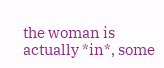the woman is actually *in*, some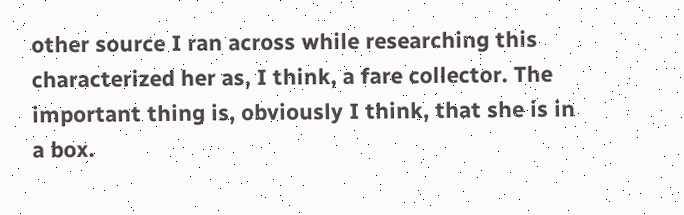other source I ran across while researching this characterized her as, I think, a fare collector. The important thing is, obviously I think, that she is in a box.